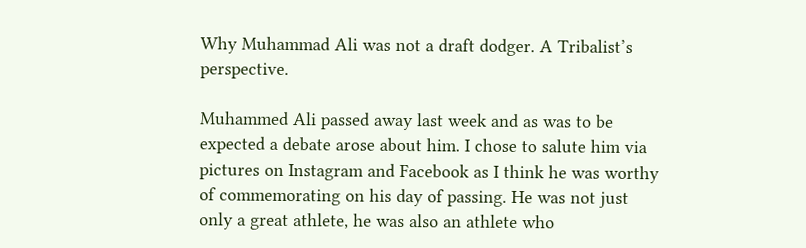Why Muhammad Ali was not a draft dodger. A Tribalist’s perspective.

Muhammed Ali passed away last week and as was to be expected a debate arose about him. I chose to salute him via pictures on Instagram and Facebook as I think he was worthy of commemorating on his day of passing. He was not just only a great athlete, he was also an athlete who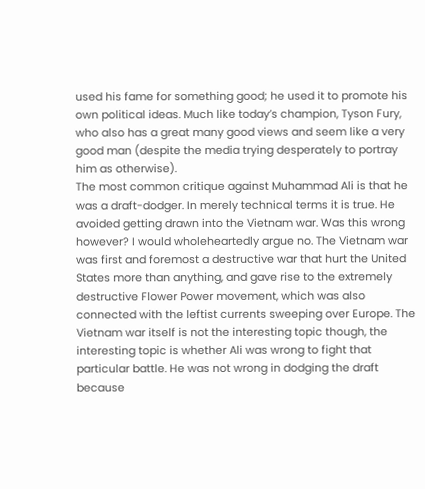used his fame for something good; he used it to promote his own political ideas. Much like today’s champion, Tyson Fury, who also has a great many good views and seem like a very good man (despite the media trying desperately to portray him as otherwise).
The most common critique against Muhammad Ali is that he was a draft-dodger. In merely technical terms it is true. He avoided getting drawn into the Vietnam war. Was this wrong however? I would wholeheartedly argue no. The Vietnam war was first and foremost a destructive war that hurt the United States more than anything, and gave rise to the extremely destructive Flower Power movement, which was also connected with the leftist currents sweeping over Europe. The Vietnam war itself is not the interesting topic though, the interesting topic is whether Ali was wrong to fight that particular battle. He was not wrong in dodging the draft because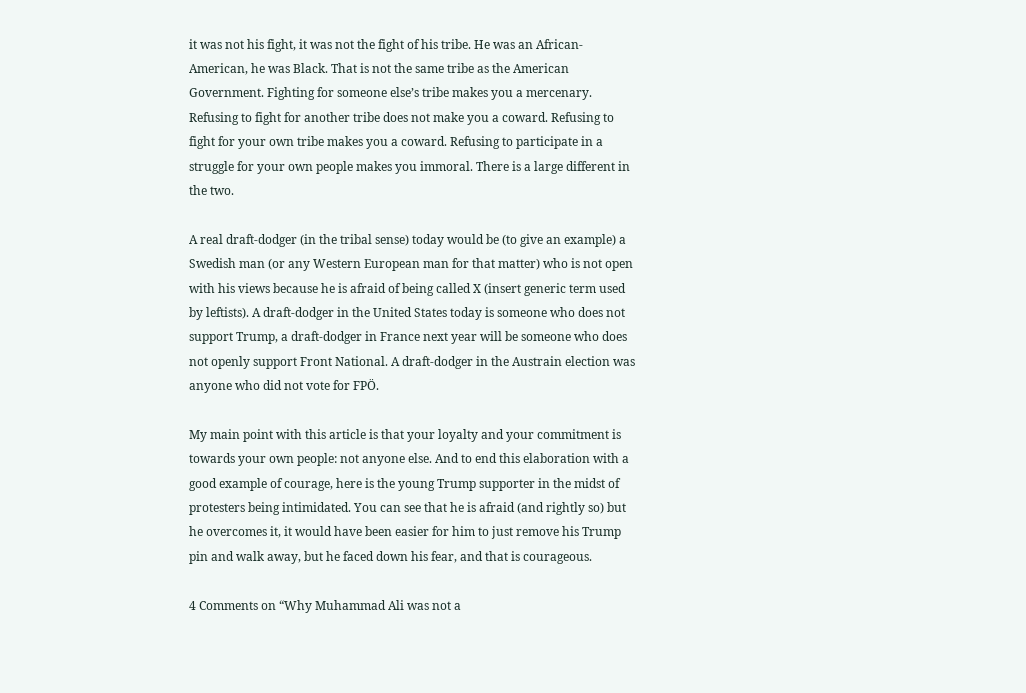it was not his fight, it was not the fight of his tribe. He was an African-American, he was Black. That is not the same tribe as the American Government. Fighting for someone else’s tribe makes you a mercenary. Refusing to fight for another tribe does not make you a coward. Refusing to fight for your own tribe makes you a coward. Refusing to participate in a struggle for your own people makes you immoral. There is a large different in the two.

A real draft-dodger (in the tribal sense) today would be (to give an example) a Swedish man (or any Western European man for that matter) who is not open with his views because he is afraid of being called X (insert generic term used by leftists). A draft-dodger in the United States today is someone who does not support Trump, a draft-dodger in France next year will be someone who does not openly support Front National. A draft-dodger in the Austrain election was anyone who did not vote for FPÖ.

My main point with this article is that your loyalty and your commitment is towards your own people: not anyone else. And to end this elaboration with a good example of courage, here is the young Trump supporter in the midst of protesters being intimidated. You can see that he is afraid (and rightly so) but he overcomes it, it would have been easier for him to just remove his Trump pin and walk away, but he faced down his fear, and that is courageous.

4 Comments on “Why Muhammad Ali was not a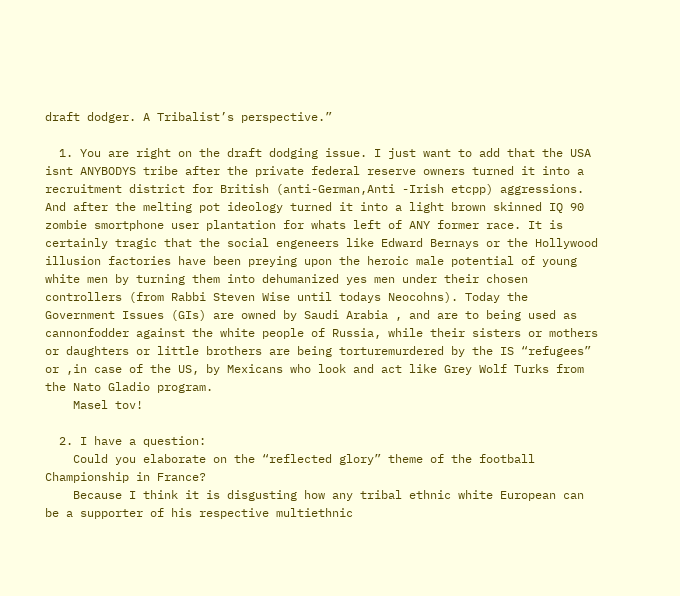draft dodger. A Tribalist’s perspective.”

  1. You are right on the draft dodging issue. I just want to add that the USA isnt ANYBODYS tribe after the private federal reserve owners turned it into a recruitment district for British (anti-German,Anti -Irish etcpp) aggressions. And after the melting pot ideology turned it into a light brown skinned IQ 90 zombie smortphone user plantation for whats left of ANY former race. It is certainly tragic that the social engeneers like Edward Bernays or the Hollywood illusion factories have been preying upon the heroic male potential of young white men by turning them into dehumanized yes men under their chosen controllers (from Rabbi Steven Wise until todays Neocohns). Today the Government Issues (GIs) are owned by Saudi Arabia , and are to being used as cannonfodder against the white people of Russia, while their sisters or mothers or daughters or little brothers are being torturemurdered by the IS “refugees” or ,in case of the US, by Mexicans who look and act like Grey Wolf Turks from the Nato Gladio program.
    Masel tov!

  2. I have a question:
    Could you elaborate on the “reflected glory” theme of the football Championship in France?
    Because I think it is disgusting how any tribal ethnic white European can be a supporter of his respective multiethnic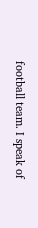football team. I speak of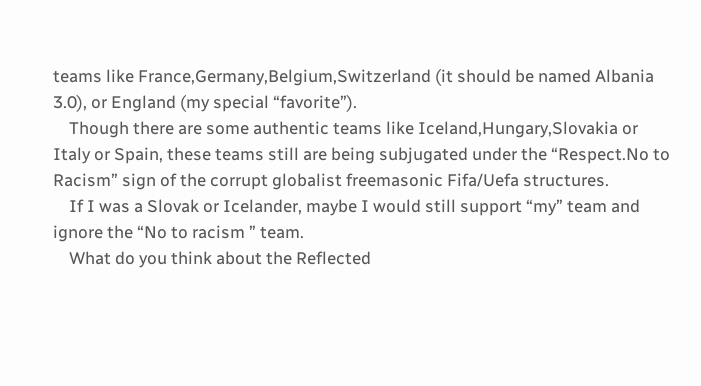teams like France,Germany,Belgium,Switzerland (it should be named Albania 3.0), or England (my special “favorite”).
    Though there are some authentic teams like Iceland,Hungary,Slovakia or Italy or Spain, these teams still are being subjugated under the “Respect.No to Racism” sign of the corrupt globalist freemasonic Fifa/Uefa structures.
    If I was a Slovak or Icelander, maybe I would still support “my” team and ignore the “No to racism ” team.
    What do you think about the Reflected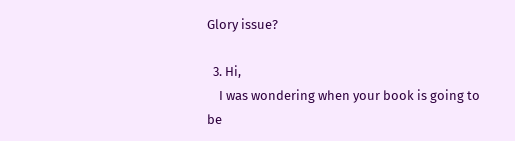Glory issue?

  3. Hi,
    I was wondering when your book is going to be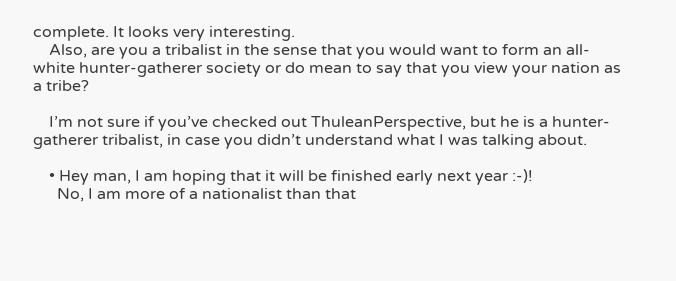complete. It looks very interesting.
    Also, are you a tribalist in the sense that you would want to form an all-white hunter-gatherer society or do mean to say that you view your nation as a tribe?

    I’m not sure if you’ve checked out ThuleanPerspective, but he is a hunter-gatherer tribalist, in case you didn’t understand what I was talking about.

    • Hey man, I am hoping that it will be finished early next year :-)!
      No, I am more of a nationalist than that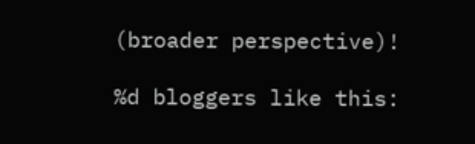(broader perspective)!

%d bloggers like this: